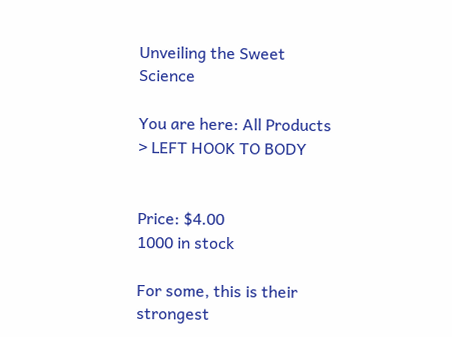Unveiling the Sweet Science

You are here: All Products  > LEFT HOOK TO BODY


Price: $4.00
1000 in stock

For some, this is their strongest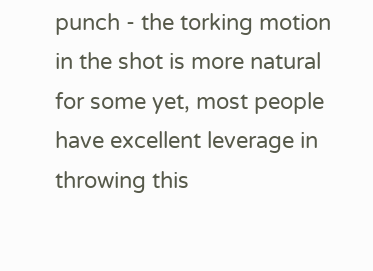punch - the torking motion in the shot is more natural for some yet, most people have excellent leverage in throwing this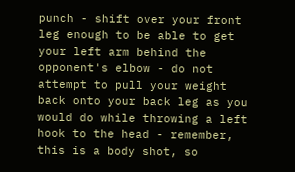punch - shift over your front leg enough to be able to get your left arm behind the opponent's elbow - do not attempt to pull your weight back onto your back leg as you would do while throwing a left hook to the head - remember, this is a body shot, so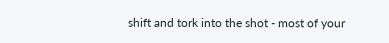shift and tork into the shot - most of your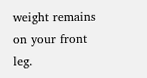weight remains on your front leg.